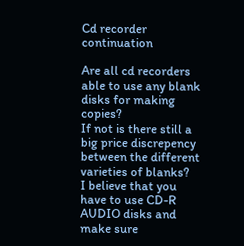Cd recorder continuation

Are all cd recorders able to use any blank disks for making copies?
If not is there still a big price discrepency between the different varieties of blanks?
I believe that you have to use CD-R AUDIO disks and make sure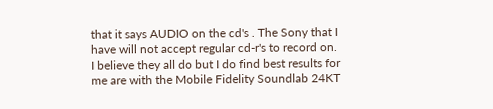that it says AUDIO on the cd's . The Sony that I have will not accept regular cd-r's to record on.
I believe they all do but I do find best results for me are with the Mobile Fidelity Soundlab 24KT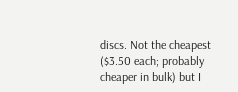discs. Not the cheapest ($3.50 each; probably cheaper in bulk) but I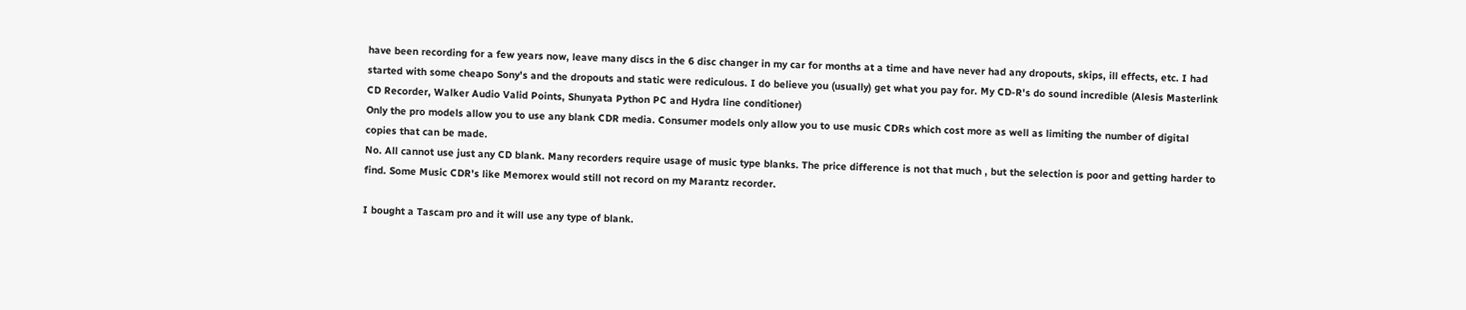have been recording for a few years now, leave many discs in the 6 disc changer in my car for months at a time and have never had any dropouts, skips, ill effects, etc. I had started with some cheapo Sony's and the dropouts and static were rediculous. I do believe you (usually) get what you pay for. My CD-R's do sound incredible (Alesis Masterlink CD Recorder, Walker Audio Valid Points, Shunyata Python PC and Hydra line conditioner)
Only the pro models allow you to use any blank CDR media. Consumer models only allow you to use music CDRs which cost more as well as limiting the number of digital copies that can be made.
No. All cannot use just any CD blank. Many recorders require usage of music type blanks. The price difference is not that much , but the selection is poor and getting harder to find. Some Music CDR's like Memorex would still not record on my Marantz recorder.

I bought a Tascam pro and it will use any type of blank.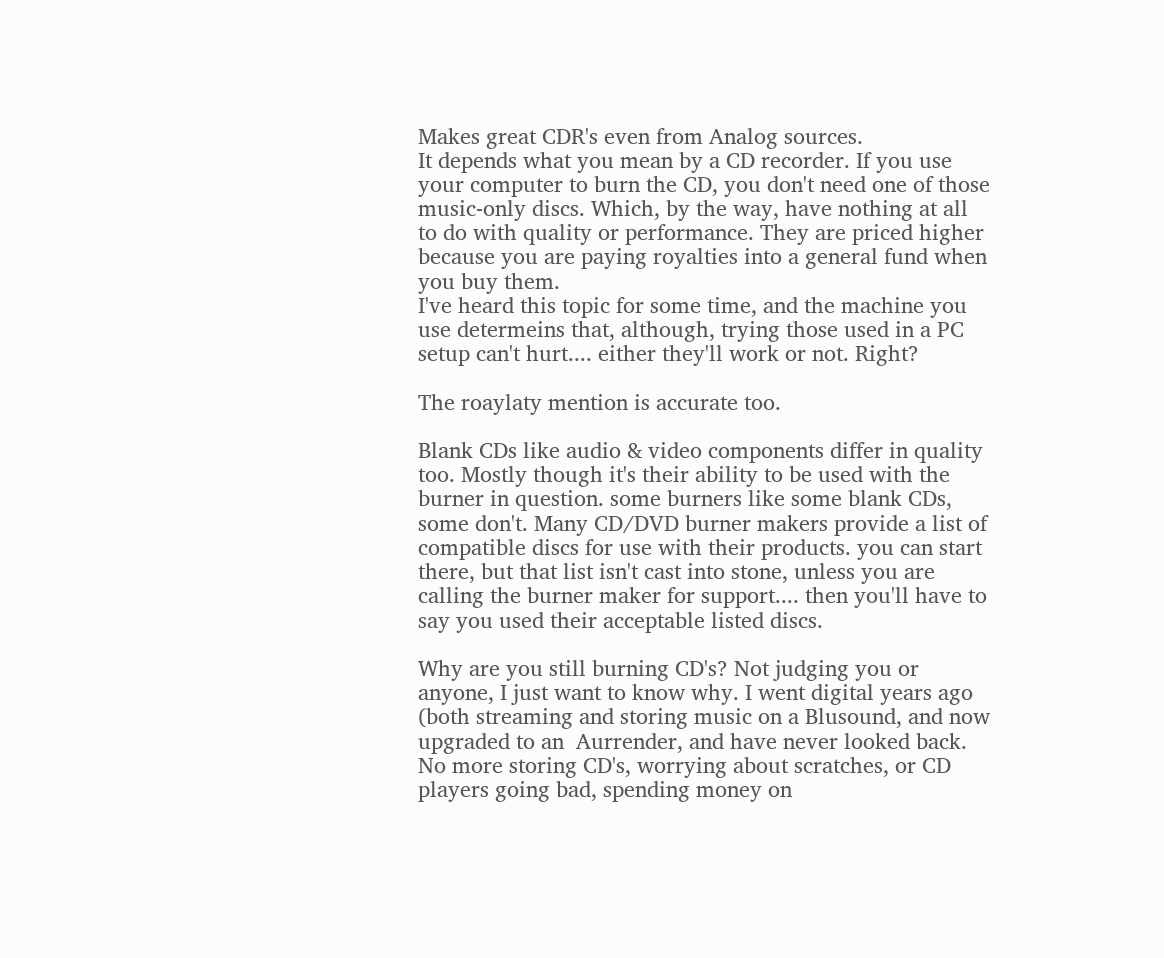Makes great CDR's even from Analog sources.
It depends what you mean by a CD recorder. If you use your computer to burn the CD, you don't need one of those music-only discs. Which, by the way, have nothing at all to do with quality or performance. They are priced higher because you are paying royalties into a general fund when you buy them.
I've heard this topic for some time, and the machine you use determeins that, although, trying those used in a PC setup can't hurt.... either they'll work or not. Right?

The roaylaty mention is accurate too.

Blank CDs like audio & video components differ in quality too. Mostly though it's their ability to be used with the burner in question. some burners like some blank CDs, some don't. Many CD/DVD burner makers provide a list of compatible discs for use with their products. you can start there, but that list isn't cast into stone, unless you are calling the burner maker for support.... then you'll have to say you used their acceptable listed discs.

Why are you still burning CD's? Not judging you or anyone, I just want to know why. I went digital years ago (both streaming and storing music on a Blusound, and now upgraded to an  Aurrender, and have never looked back. No more storing CD's, worrying about scratches, or CD players going bad, spending money on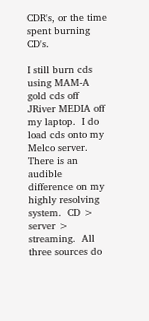CDR's, or the time spent burning CD's.

I still burn cds using MAM-A gold cds off JRiver MEDIA off my laptop.  I do load cds onto my Melco server.  There is an audible difference on my highly resolving system.  CD > server > streaming.  All three sources do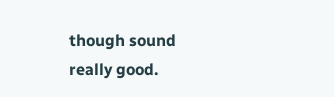though sound really good.